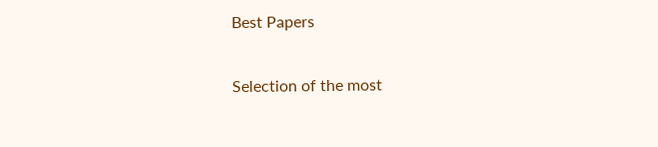Best Papers

Selection of the most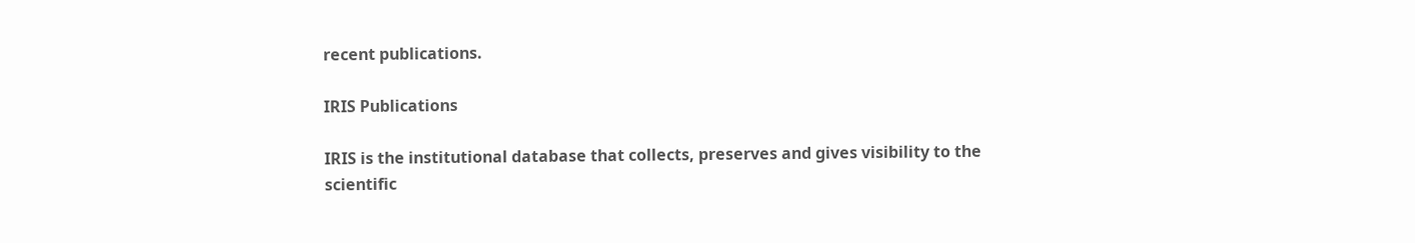recent publications.

IRIS Publications

IRIS is the institutional database that collects, preserves and gives visibility to the scientific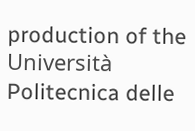production of the Università Politecnica delle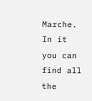Marche. In it you can find all the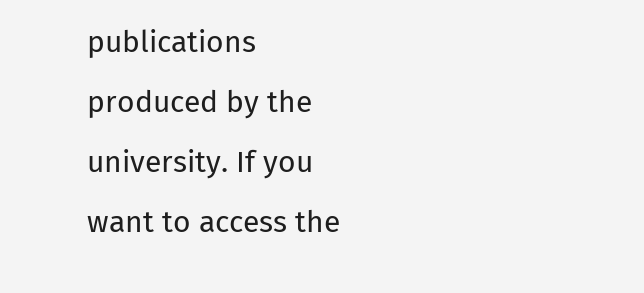publications produced by the university. If you want to access the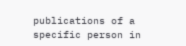publications of a specific person in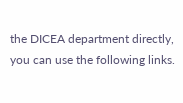the DICEA department directly, you can use the following links.